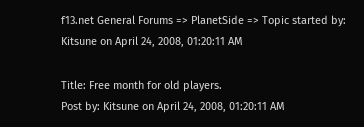f13.net General Forums => PlanetSide => Topic started by: Kitsune on April 24, 2008, 01:20:11 AM

Title: Free month for old players.
Post by: Kitsune on April 24, 2008, 01:20:11 AM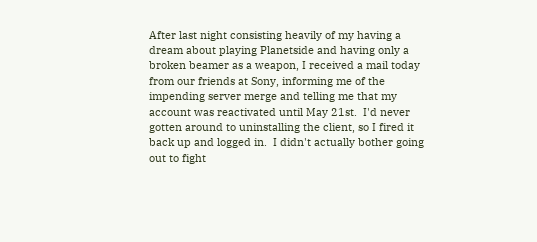After last night consisting heavily of my having a dream about playing Planetside and having only a broken beamer as a weapon, I received a mail today from our friends at Sony, informing me of the impending server merge and telling me that my account was reactivated until May 21st.  I'd never gotten around to uninstalling the client, so I fired it back up and logged in.  I didn't actually bother going out to fight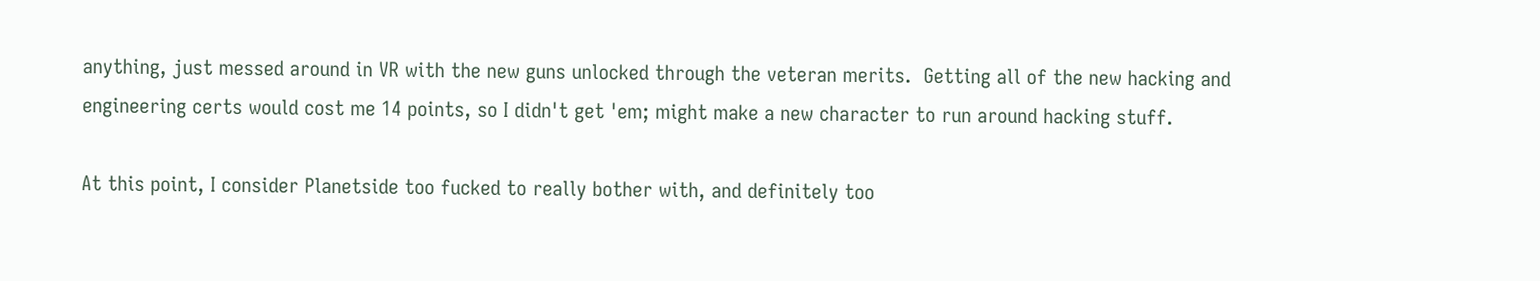anything, just messed around in VR with the new guns unlocked through the veteran merits.  Getting all of the new hacking and engineering certs would cost me 14 points, so I didn't get 'em; might make a new character to run around hacking stuff.

At this point, I consider Planetside too fucked to really bother with, and definitely too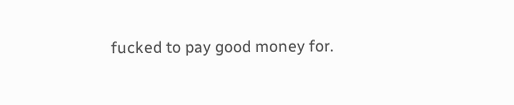fucked to pay good money for.